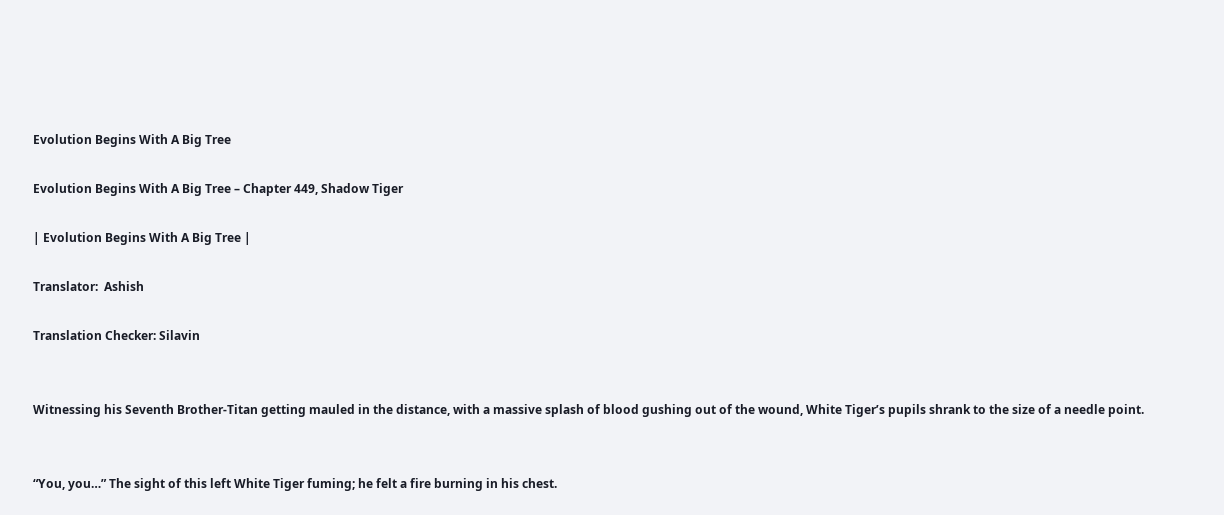Evolution Begins With A Big Tree

Evolution Begins With A Big Tree – Chapter 449, Shadow Tiger

| Evolution Begins With A Big Tree |

Translator:  Ashish

Translation Checker: Silavin


Witnessing his Seventh Brother-Titan getting mauled in the distance, with a massive splash of blood gushing out of the wound, White Tiger’s pupils shrank to the size of a needle point.


“You, you…” The sight of this left White Tiger fuming; he felt a fire burning in his chest.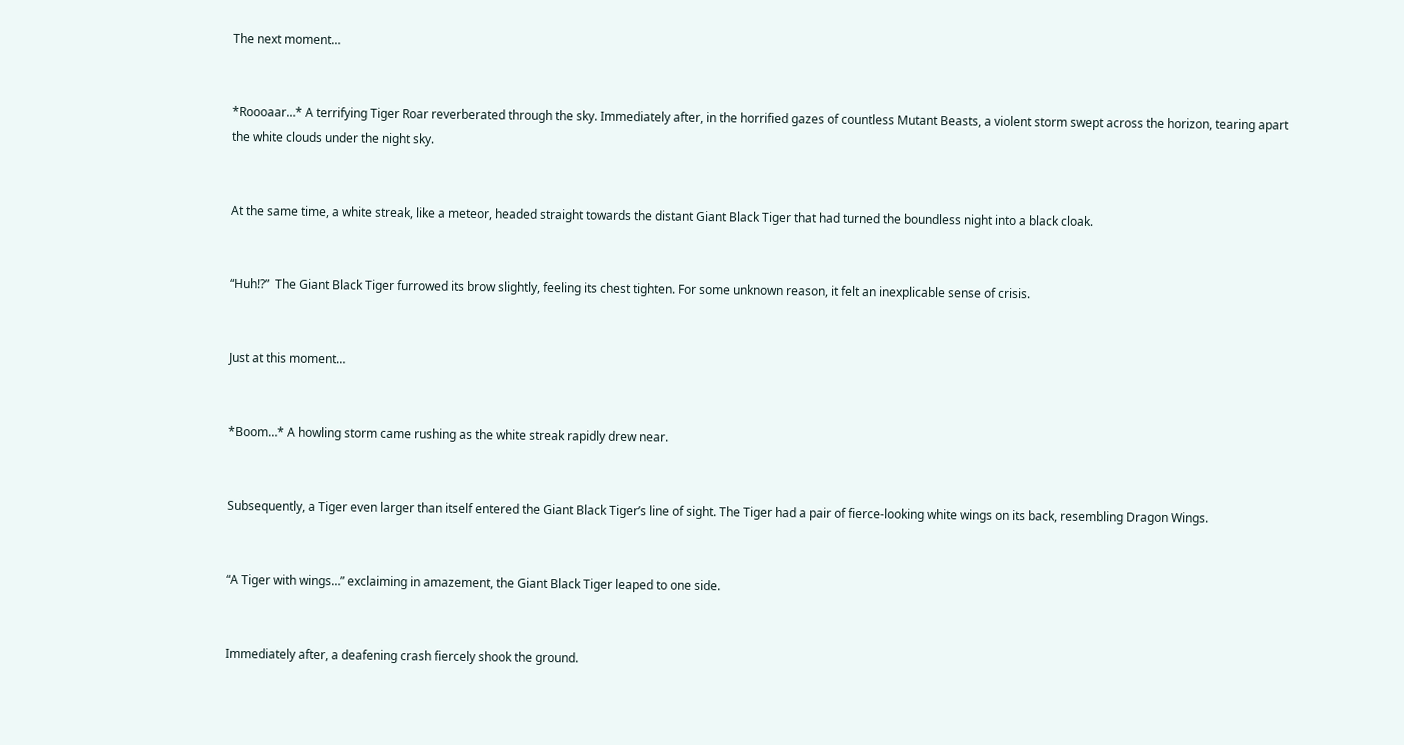The next moment…


*Roooaar…* A terrifying Tiger Roar reverberated through the sky. Immediately after, in the horrified gazes of countless Mutant Beasts, a violent storm swept across the horizon, tearing apart the white clouds under the night sky.


At the same time, a white streak, like a meteor, headed straight towards the distant Giant Black Tiger that had turned the boundless night into a black cloak.


“Huh!?”  The Giant Black Tiger furrowed its brow slightly, feeling its chest tighten. For some unknown reason, it felt an inexplicable sense of crisis.


Just at this moment…


*Boom…* A howling storm came rushing as the white streak rapidly drew near.


Subsequently, a Tiger even larger than itself entered the Giant Black Tiger’s line of sight. The Tiger had a pair of fierce-looking white wings on its back, resembling Dragon Wings.


“A Tiger with wings…” exclaiming in amazement, the Giant Black Tiger leaped to one side.


Immediately after, a deafening crash fiercely shook the ground.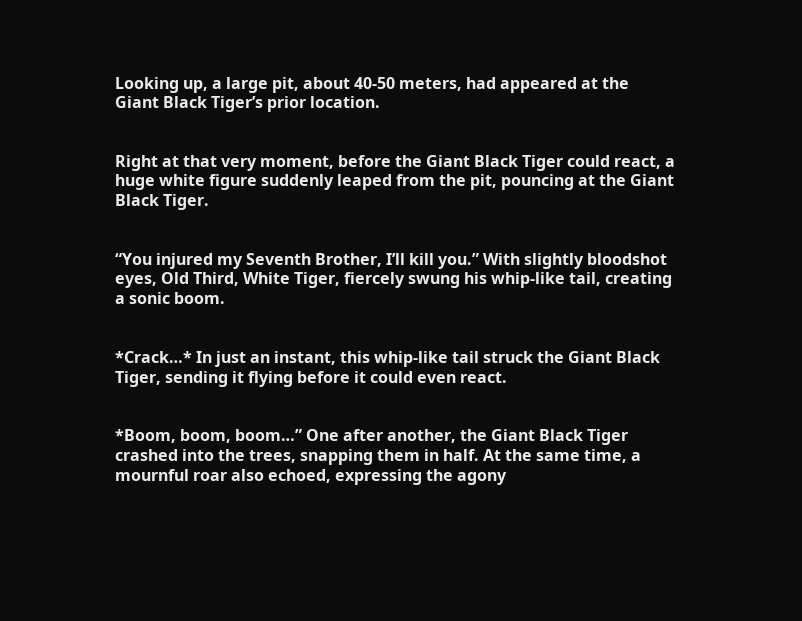Looking up, a large pit, about 40-50 meters, had appeared at the Giant Black Tiger’s prior location.


Right at that very moment, before the Giant Black Tiger could react, a huge white figure suddenly leaped from the pit, pouncing at the Giant Black Tiger.


“You injured my Seventh Brother, I’ll kill you.” With slightly bloodshot eyes, Old Third, White Tiger, fiercely swung his whip-like tail, creating a sonic boom.


*Crack…* In just an instant, this whip-like tail struck the Giant Black Tiger, sending it flying before it could even react.


*Boom, boom, boom…” One after another, the Giant Black Tiger crashed into the trees, snapping them in half. At the same time, a mournful roar also echoed, expressing the agony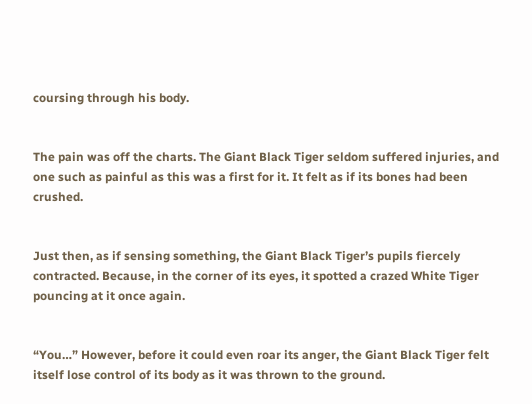coursing through his body.


The pain was off the charts. The Giant Black Tiger seldom suffered injuries, and one such as painful as this was a first for it. It felt as if its bones had been crushed.


Just then, as if sensing something, the Giant Black Tiger’s pupils fiercely contracted. Because, in the corner of its eyes, it spotted a crazed White Tiger pouncing at it once again.


“You…” However, before it could even roar its anger, the Giant Black Tiger felt itself lose control of its body as it was thrown to the ground.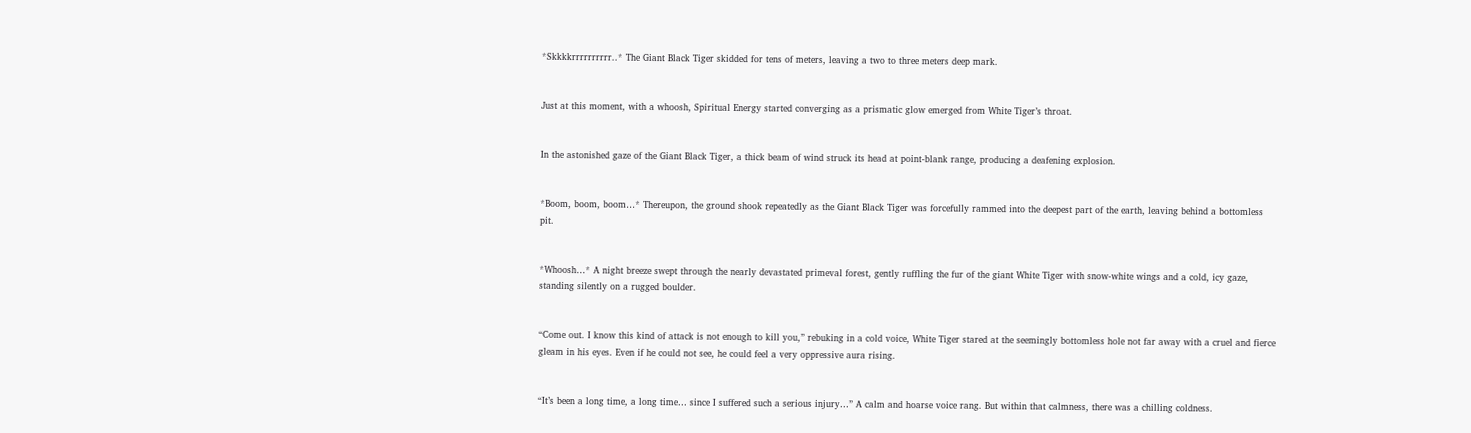*Skkkkrrrrrrrrrr..* The Giant Black Tiger skidded for tens of meters, leaving a two to three meters deep mark.


Just at this moment, with a whoosh, Spiritual Energy started converging as a prismatic glow emerged from White Tiger’s throat.


In the astonished gaze of the Giant Black Tiger, a thick beam of wind struck its head at point-blank range, producing a deafening explosion.


*Boom, boom, boom…* Thereupon, the ground shook repeatedly as the Giant Black Tiger was forcefully rammed into the deepest part of the earth, leaving behind a bottomless pit.


*Whoosh…* A night breeze swept through the nearly devastated primeval forest, gently ruffling the fur of the giant White Tiger with snow-white wings and a cold, icy gaze, standing silently on a rugged boulder.


“Come out. I know this kind of attack is not enough to kill you,” rebuking in a cold voice, White Tiger stared at the seemingly bottomless hole not far away with a cruel and fierce gleam in his eyes. Even if he could not see, he could feel a very oppressive aura rising.


“It’s been a long time, a long time… since I suffered such a serious injury…” A calm and hoarse voice rang. But within that calmness, there was a chilling coldness.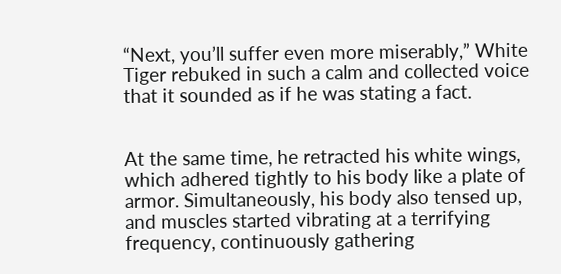“Next, you’ll suffer even more miserably,” White Tiger rebuked in such a calm and collected voice that it sounded as if he was stating a fact.


At the same time, he retracted his white wings, which adhered tightly to his body like a plate of armor. Simultaneously, his body also tensed up, and muscles started vibrating at a terrifying frequency, continuously gathering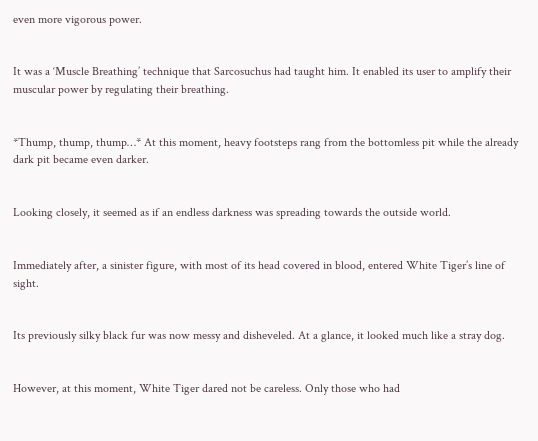even more vigorous power.


It was a ‘Muscle Breathing’ technique that Sarcosuchus had taught him. It enabled its user to amplify their muscular power by regulating their breathing.


*Thump, thump, thump…* At this moment, heavy footsteps rang from the bottomless pit while the already dark pit became even darker.


Looking closely, it seemed as if an endless darkness was spreading towards the outside world.


Immediately after, a sinister figure, with most of its head covered in blood, entered White Tiger’s line of sight.


Its previously silky black fur was now messy and disheveled. At a glance, it looked much like a stray dog.


However, at this moment, White Tiger dared not be careless. Only those who had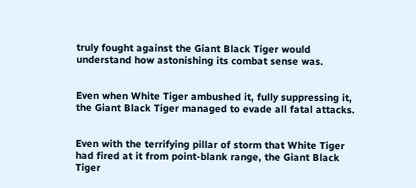truly fought against the Giant Black Tiger would understand how astonishing its combat sense was.


Even when White Tiger ambushed it, fully suppressing it, the Giant Black Tiger managed to evade all fatal attacks.


Even with the terrifying pillar of storm that White Tiger had fired at it from point-blank range, the Giant Black Tiger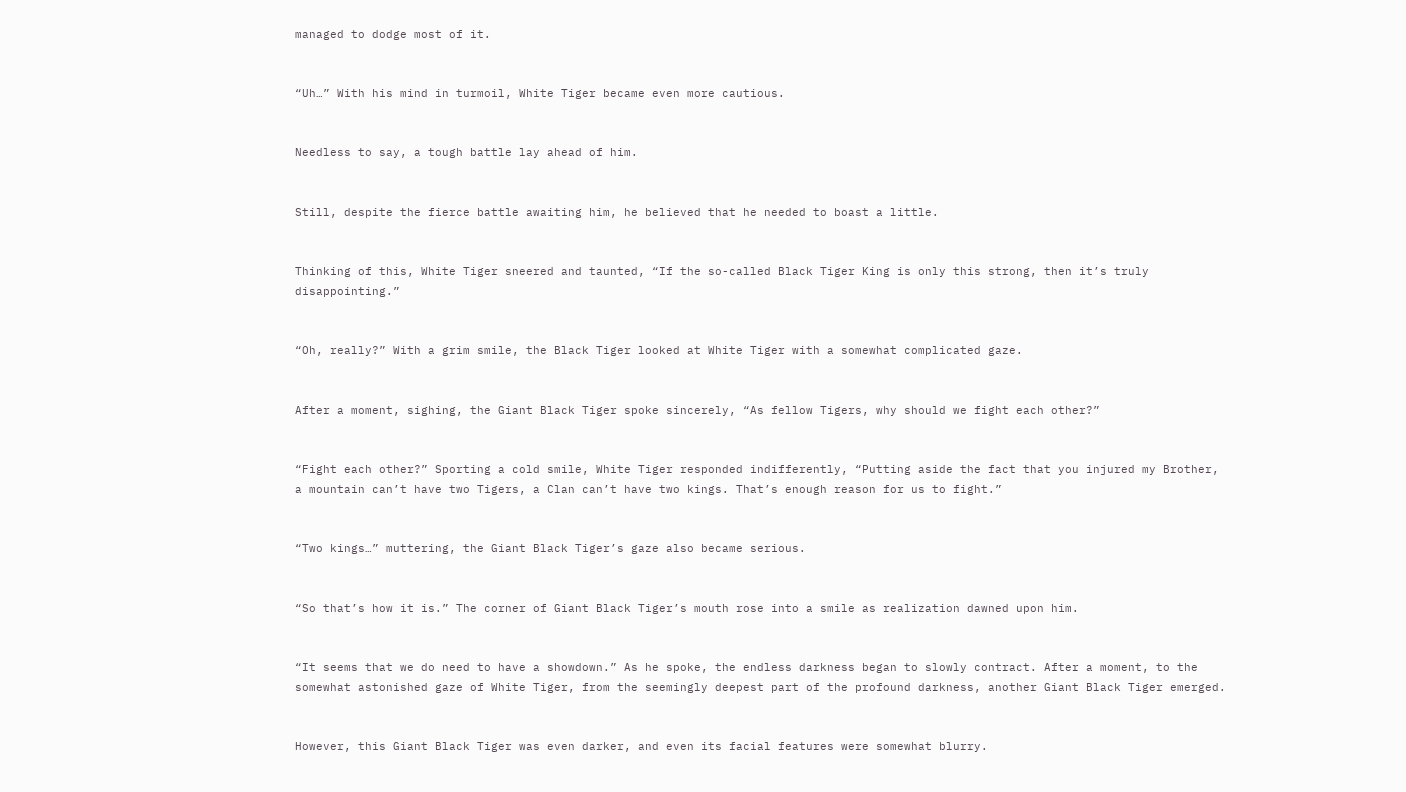managed to dodge most of it.


“Uh…” With his mind in turmoil, White Tiger became even more cautious.


Needless to say, a tough battle lay ahead of him.


Still, despite the fierce battle awaiting him, he believed that he needed to boast a little.


Thinking of this, White Tiger sneered and taunted, “If the so-called Black Tiger King is only this strong, then it’s truly disappointing.”


“Oh, really?” With a grim smile, the Black Tiger looked at White Tiger with a somewhat complicated gaze.


After a moment, sighing, the Giant Black Tiger spoke sincerely, “As fellow Tigers, why should we fight each other?”


“Fight each other?” Sporting a cold smile, White Tiger responded indifferently, “Putting aside the fact that you injured my Brother, a mountain can’t have two Tigers, a Clan can’t have two kings. That’s enough reason for us to fight.”


“Two kings…” muttering, the Giant Black Tiger’s gaze also became serious.


“So that’s how it is.” The corner of Giant Black Tiger’s mouth rose into a smile as realization dawned upon him.


“It seems that we do need to have a showdown.” As he spoke, the endless darkness began to slowly contract. After a moment, to the somewhat astonished gaze of White Tiger, from the seemingly deepest part of the profound darkness, another Giant Black Tiger emerged.


However, this Giant Black Tiger was even darker, and even its facial features were somewhat blurry.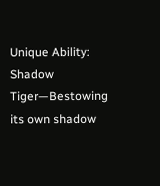Unique Ability: Shadow Tiger—Bestowing its own shadow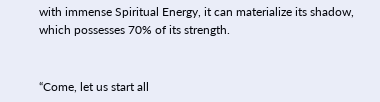with immense Spiritual Energy, it can materialize its shadow, which possesses 70% of its strength.


“Come, let us start all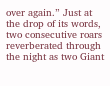over again.” Just at the drop of its words, two consecutive roars reverberated through the night as two Giant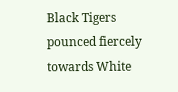Black Tigers pounced fiercely towards White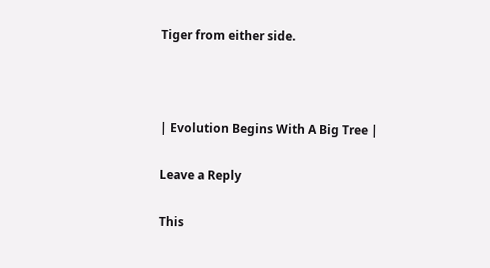Tiger from either side.



| Evolution Begins With A Big Tree |

Leave a Reply

This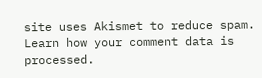site uses Akismet to reduce spam. Learn how your comment data is processed.